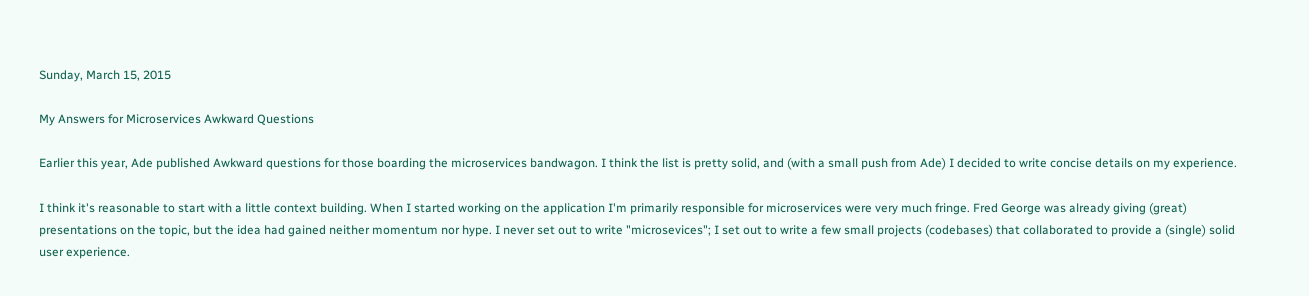Sunday, March 15, 2015

My Answers for Microservices Awkward Questions

Earlier this year, Ade published Awkward questions for those boarding the microservices bandwagon. I think the list is pretty solid, and (with a small push from Ade) I decided to write concise details on my experience.

I think it's reasonable to start with a little context building. When I started working on the application I'm primarily responsible for microservices were very much fringe. Fred George was already giving (great) presentations on the topic, but the idea had gained neither momentum nor hype. I never set out to write "microsevices"; I set out to write a few small projects (codebases) that collaborated to provide a (single) solid user experience.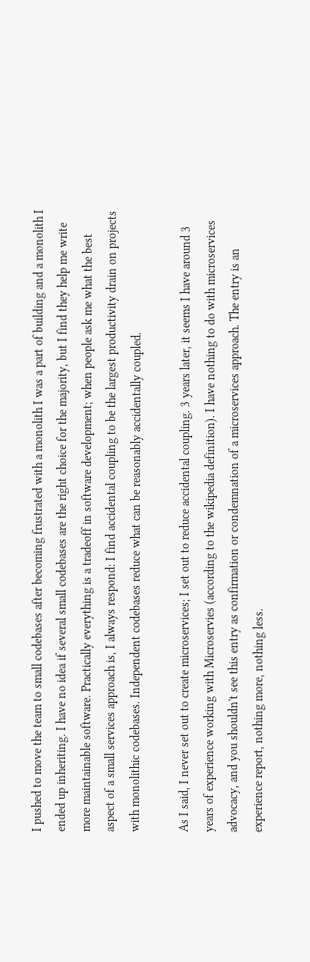I pushed to move the team to small codebases after becoming frustrated with a monolith I was a part of building and a monolith I ended up inheriting. I have no idea if several small codebases are the right choice for the majority, but I find they help me write more maintainable software. Practically everything is a tradeoff in software development; when people ask me what the best aspect of a small services approach is, I always respond: I find accidental coupling to be the largest productivity drain on projects with monolithic codebases. Independent codebases reduce what can be reasonably accidentally coupled.

As I said, I never set out to create microservices; I set out to reduce accidental coupling. 3 years later, it seems I have around 3 years of experience working with Microservies (according to the wikipedia definition). I have nothing to do with microservices advocacy, and you shouldn't see this entry as confirmation or condemnation of a microservices approach. The entry is an experience report, nothing more, nothing less.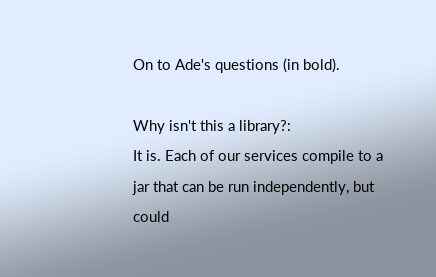On to Ade's questions (in bold).

Why isn't this a library?:
It is. Each of our services compile to a jar that can be run independently, but could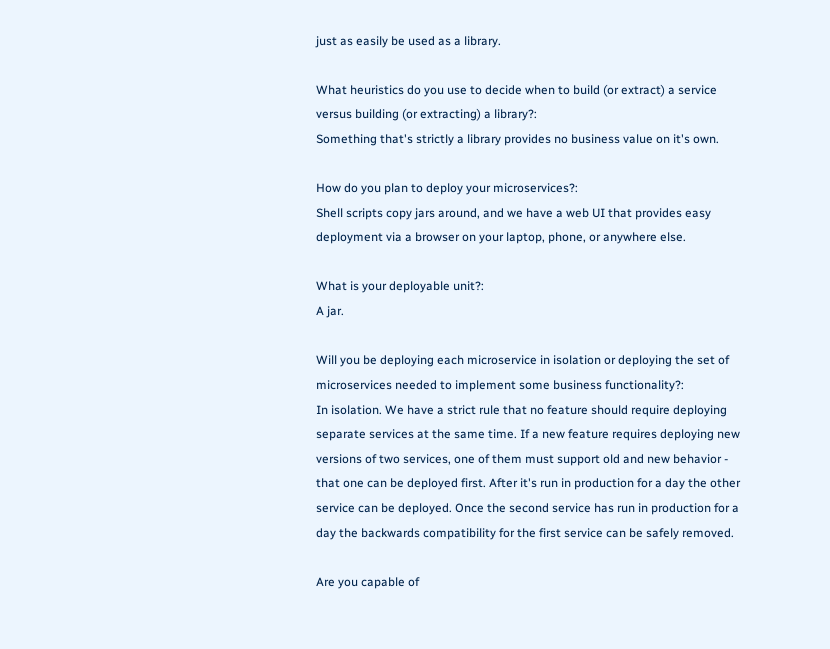just as easily be used as a library.

What heuristics do you use to decide when to build (or extract) a service versus building (or extracting) a library?:
Something that's strictly a library provides no business value on it's own.

How do you plan to deploy your microservices?:
Shell scripts copy jars around, and we have a web UI that provides easy deployment via a browser on your laptop, phone, or anywhere else.

What is your deployable unit?:
A jar.

Will you be deploying each microservice in isolation or deploying the set of microservices needed to implement some business functionality?:
In isolation. We have a strict rule that no feature should require deploying separate services at the same time. If a new feature requires deploying new versions of two services, one of them must support old and new behavior - that one can be deployed first. After it's run in production for a day the other service can be deployed. Once the second service has run in production for a day the backwards compatibility for the first service can be safely removed.

Are you capable of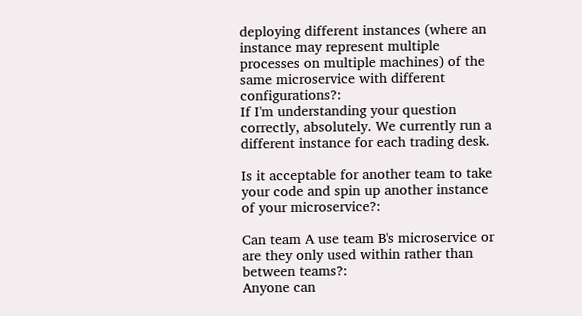deploying different instances (where an instance may represent multiple processes on multiple machines) of the same microservice with different configurations?:
If I'm understanding your question correctly, absolutely. We currently run a different instance for each trading desk.

Is it acceptable for another team to take your code and spin up another instance of your microservice?:

Can team A use team B's microservice or are they only used within rather than between teams?:
Anyone can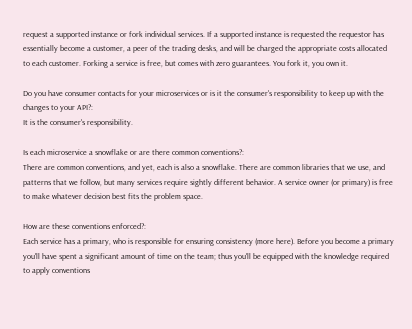request a supported instance or fork individual services. If a supported instance is requested the requestor has essentially become a customer, a peer of the trading desks, and will be charged the appropriate costs allocated to each customer. Forking a service is free, but comes with zero guarantees. You fork it, you own it.

Do you have consumer contacts for your microservices or is it the consumer's responsibility to keep up with the changes to your API?:
It is the consumer's responsibility.

Is each microservice a snowflake or are there common conventions?:
There are common conventions, and yet, each is also a snowflake. There are common libraries that we use, and patterns that we follow, but many services require sightly different behavior. A service owner (or primary) is free to make whatever decision best fits the problem space.

How are these conventions enforced?:
Each service has a primary, who is responsible for ensuring consistency (more here). Before you become a primary you'll have spent a significant amount of time on the team; thus you'll be equipped with the knowledge required to apply conventions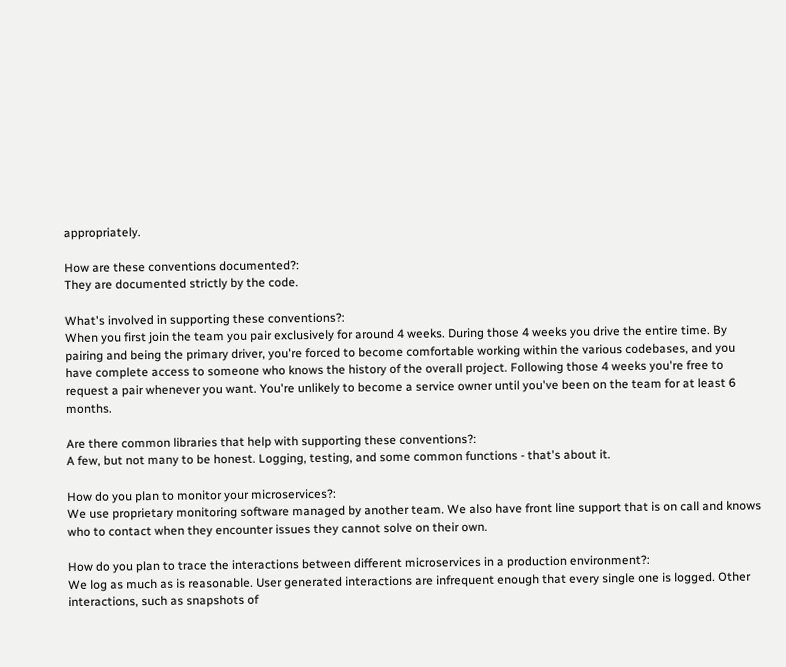appropriately.

How are these conventions documented?:
They are documented strictly by the code.

What's involved in supporting these conventions?:
When you first join the team you pair exclusively for around 4 weeks. During those 4 weeks you drive the entire time. By pairing and being the primary driver, you're forced to become comfortable working within the various codebases, and you have complete access to someone who knows the history of the overall project. Following those 4 weeks you're free to request a pair whenever you want. You're unlikely to become a service owner until you've been on the team for at least 6 months.

Are there common libraries that help with supporting these conventions?:
A few, but not many to be honest. Logging, testing, and some common functions - that's about it.

How do you plan to monitor your microservices?:
We use proprietary monitoring software managed by another team. We also have front line support that is on call and knows who to contact when they encounter issues they cannot solve on their own.

How do you plan to trace the interactions between different microservices in a production environment?:
We log as much as is reasonable. User generated interactions are infrequent enough that every single one is logged. Other interactions, such as snapshots of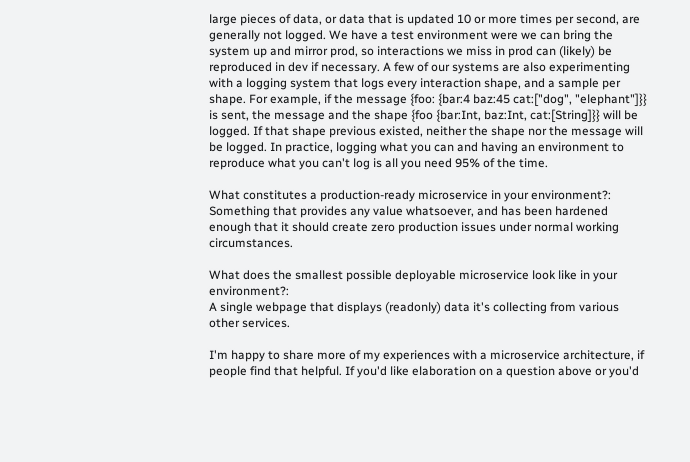large pieces of data, or data that is updated 10 or more times per second, are generally not logged. We have a test environment were we can bring the system up and mirror prod, so interactions we miss in prod can (likely) be reproduced in dev if necessary. A few of our systems are also experimenting with a logging system that logs every interaction shape, and a sample per shape. For example, if the message {foo: {bar:4 baz:45 cat:["dog", "elephant"]}} is sent, the message and the shape {foo {bar:Int, baz:Int, cat:[String]}} will be logged. If that shape previous existed, neither the shape nor the message will be logged. In practice, logging what you can and having an environment to reproduce what you can't log is all you need 95% of the time.

What constitutes a production-ready microservice in your environment?:
Something that provides any value whatsoever, and has been hardened enough that it should create zero production issues under normal working circumstances.

What does the smallest possible deployable microservice look like in your environment?:
A single webpage that displays (readonly) data it's collecting from various other services.

I'm happy to share more of my experiences with a microservice architecture, if people find that helpful. If you'd like elaboration on a question above or you'd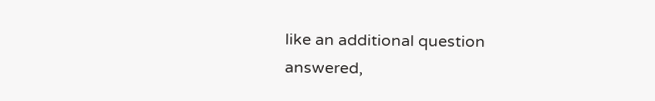like an additional question answered,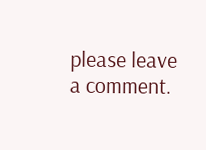please leave a comment.